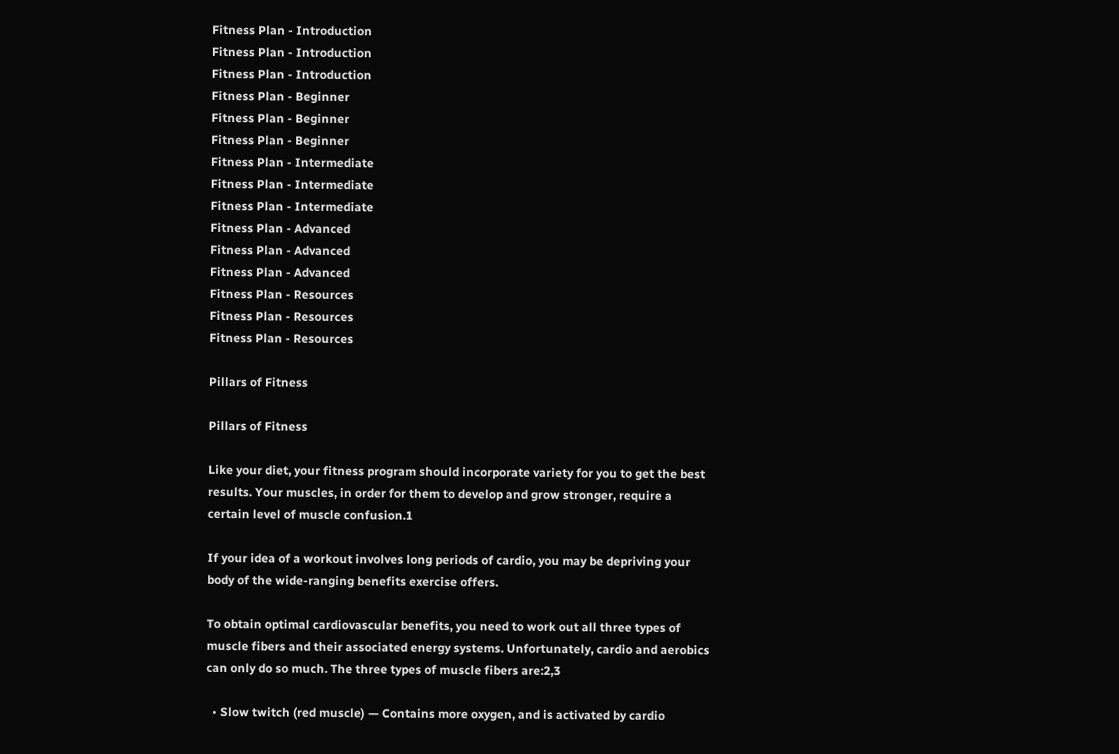Fitness Plan - Introduction
Fitness Plan - Introduction
Fitness Plan - Introduction
Fitness Plan - Beginner
Fitness Plan - Beginner
Fitness Plan - Beginner
Fitness Plan - Intermediate
Fitness Plan - Intermediate
Fitness Plan - Intermediate
Fitness Plan - Advanced
Fitness Plan - Advanced
Fitness Plan - Advanced
Fitness Plan - Resources
Fitness Plan - Resources
Fitness Plan - Resources

Pillars of Fitness

Pillars of Fitness

Like your diet, your fitness program should incorporate variety for you to get the best results. Your muscles, in order for them to develop and grow stronger, require a certain level of muscle confusion.1

If your idea of a workout involves long periods of cardio, you may be depriving your body of the wide-ranging benefits exercise offers.

To obtain optimal cardiovascular benefits, you need to work out all three types of muscle fibers and their associated energy systems. Unfortunately, cardio and aerobics can only do so much. The three types of muscle fibers are:2,3

  • Slow twitch (red muscle) — Contains more oxygen, and is activated by cardio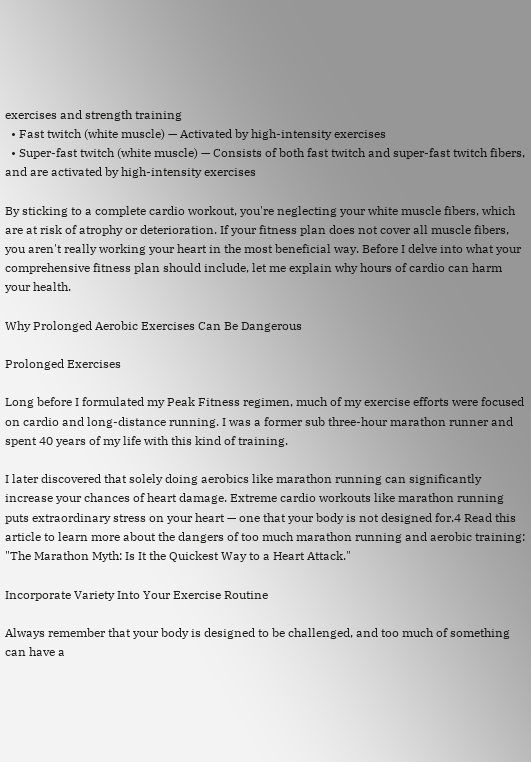exercises and strength training
  • Fast twitch (white muscle) — Activated by high-intensity exercises
  • Super-fast twitch (white muscle) — Consists of both fast twitch and super-fast twitch fibers, and are activated by high-intensity exercises

By sticking to a complete cardio workout, you're neglecting your white muscle fibers, which are at risk of atrophy or deterioration. If your fitness plan does not cover all muscle fibers, you aren't really working your heart in the most beneficial way. Before I delve into what your comprehensive fitness plan should include, let me explain why hours of cardio can harm your health.

Why Prolonged Aerobic Exercises Can Be Dangerous

Prolonged Exercises

Long before I formulated my Peak Fitness regimen, much of my exercise efforts were focused on cardio and long-distance running. I was a former sub three-hour marathon runner and spent 40 years of my life with this kind of training.

I later discovered that solely doing aerobics like marathon running can significantly increase your chances of heart damage. Extreme cardio workouts like marathon running puts extraordinary stress on your heart — one that your body is not designed for.4 Read this article to learn more about the dangers of too much marathon running and aerobic training: "The Marathon Myth: Is It the Quickest Way to a Heart Attack."

Incorporate Variety Into Your Exercise Routine

Always remember that your body is designed to be challenged, and too much of something can have a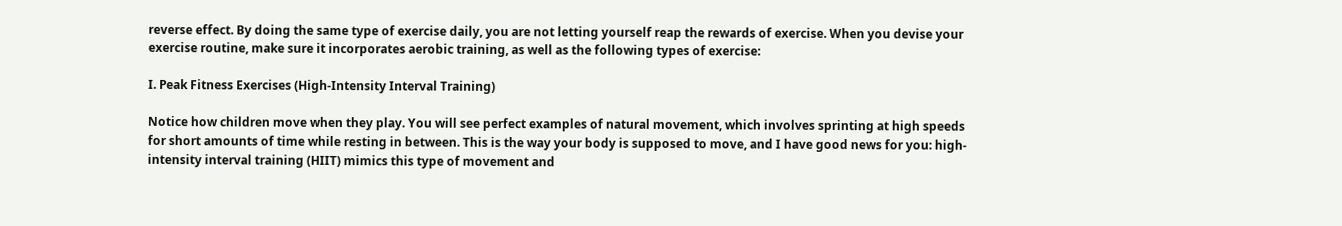reverse effect. By doing the same type of exercise daily, you are not letting yourself reap the rewards of exercise. When you devise your exercise routine, make sure it incorporates aerobic training, as well as the following types of exercise:

I. Peak Fitness Exercises (High-Intensity Interval Training)

Notice how children move when they play. You will see perfect examples of natural movement, which involves sprinting at high speeds for short amounts of time while resting in between. This is the way your body is supposed to move, and I have good news for you: high-intensity interval training (HIIT) mimics this type of movement and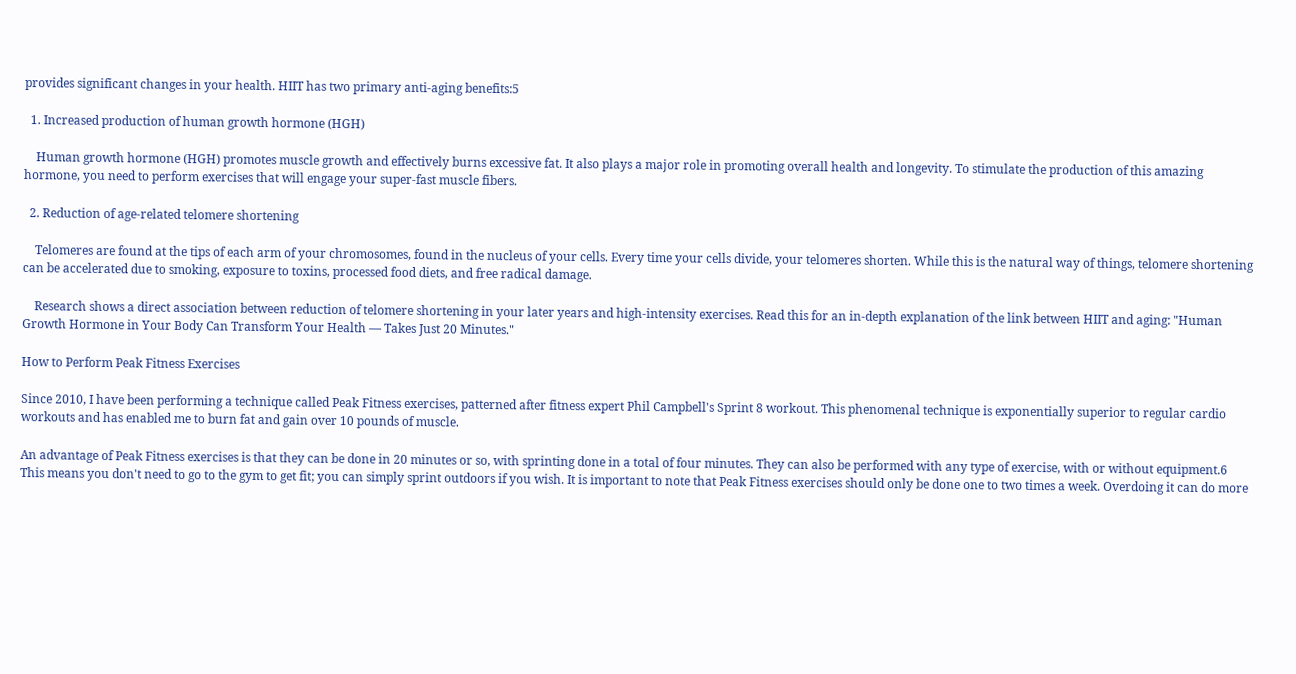provides significant changes in your health. HIIT has two primary anti-aging benefits:5

  1. Increased production of human growth hormone (HGH)

    Human growth hormone (HGH) promotes muscle growth and effectively burns excessive fat. It also plays a major role in promoting overall health and longevity. To stimulate the production of this amazing hormone, you need to perform exercises that will engage your super-fast muscle fibers.

  2. Reduction of age-related telomere shortening

    Telomeres are found at the tips of each arm of your chromosomes, found in the nucleus of your cells. Every time your cells divide, your telomeres shorten. While this is the natural way of things, telomere shortening can be accelerated due to smoking, exposure to toxins, processed food diets, and free radical damage.

    Research shows a direct association between reduction of telomere shortening in your later years and high-intensity exercises. Read this for an in-depth explanation of the link between HIIT and aging: "Human Growth Hormone in Your Body Can Transform Your Health — Takes Just 20 Minutes."

How to Perform Peak Fitness Exercises

Since 2010, I have been performing a technique called Peak Fitness exercises, patterned after fitness expert Phil Campbell's Sprint 8 workout. This phenomenal technique is exponentially superior to regular cardio workouts and has enabled me to burn fat and gain over 10 pounds of muscle.

An advantage of Peak Fitness exercises is that they can be done in 20 minutes or so, with sprinting done in a total of four minutes. They can also be performed with any type of exercise, with or without equipment.6 This means you don't need to go to the gym to get fit; you can simply sprint outdoors if you wish. It is important to note that Peak Fitness exercises should only be done one to two times a week. Overdoing it can do more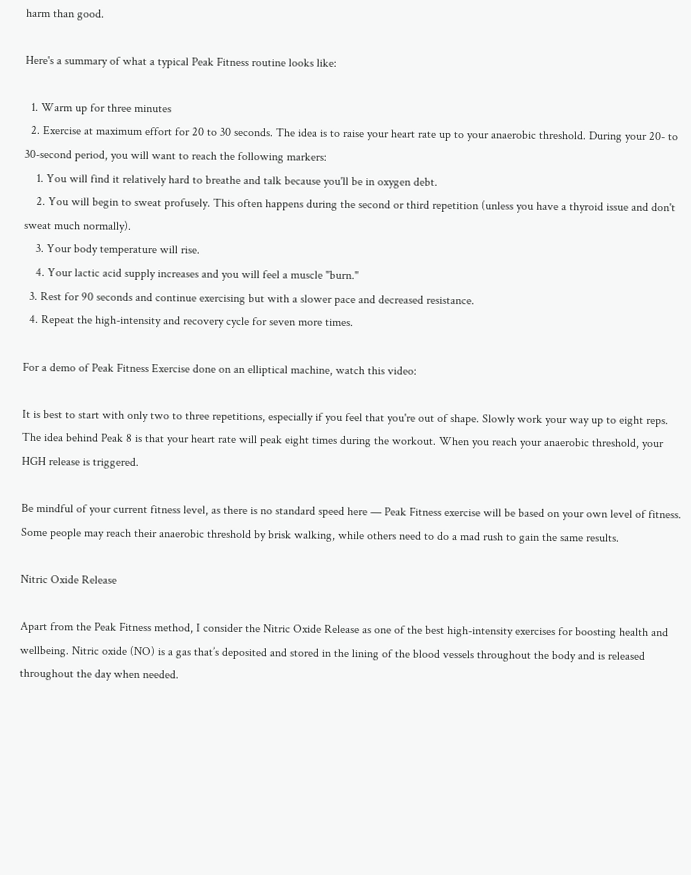harm than good.

Here's a summary of what a typical Peak Fitness routine looks like:

  1. Warm up for three minutes
  2. Exercise at maximum effort for 20 to 30 seconds. The idea is to raise your heart rate up to your anaerobic threshold. During your 20- to 30-second period, you will want to reach the following markers:
    1. You will find it relatively hard to breathe and talk because you'll be in oxygen debt.
    2. You will begin to sweat profusely. This often happens during the second or third repetition (unless you have a thyroid issue and don't sweat much normally).
    3. Your body temperature will rise.
    4. Your lactic acid supply increases and you will feel a muscle "burn."
  3. Rest for 90 seconds and continue exercising but with a slower pace and decreased resistance.
  4. Repeat the high-intensity and recovery cycle for seven more times.

For a demo of Peak Fitness Exercise done on an elliptical machine, watch this video:

It is best to start with only two to three repetitions, especially if you feel that you're out of shape. Slowly work your way up to eight reps. The idea behind Peak 8 is that your heart rate will peak eight times during the workout. When you reach your anaerobic threshold, your HGH release is triggered.

Be mindful of your current fitness level, as there is no standard speed here — Peak Fitness exercise will be based on your own level of fitness. Some people may reach their anaerobic threshold by brisk walking, while others need to do a mad rush to gain the same results.

Nitric Oxide Release

Apart from the Peak Fitness method, I consider the Nitric Oxide Release as one of the best high-intensity exercises for boosting health and wellbeing. Nitric oxide (NO) is a gas that’s deposited and stored in the lining of the blood vessels throughout the body and is released throughout the day when needed.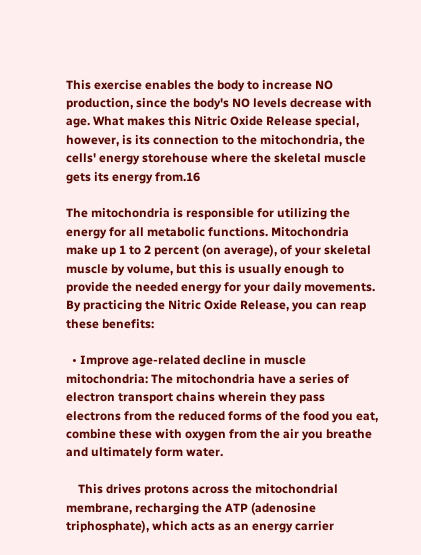This exercise enables the body to increase NO production, since the body's NO levels decrease with age. What makes this Nitric Oxide Release special, however, is its connection to the mitochondria, the cells' energy storehouse where the skeletal muscle gets its energy from.16

The mitochondria is responsible for utilizing the energy for all metabolic functions. Mitochondria make up 1 to 2 percent (on average), of your skeletal muscle by volume, but this is usually enough to provide the needed energy for your daily movements. By practicing the Nitric Oxide Release, you can reap these benefits:

  • Improve age-related decline in muscle mitochondria: The mitochondria have a series of electron transport chains wherein they pass electrons from the reduced forms of the food you eat, combine these with oxygen from the air you breathe and ultimately form water.

    This drives protons across the mitochondrial membrane, recharging the ATP (adenosine triphosphate), which acts as an energy carrier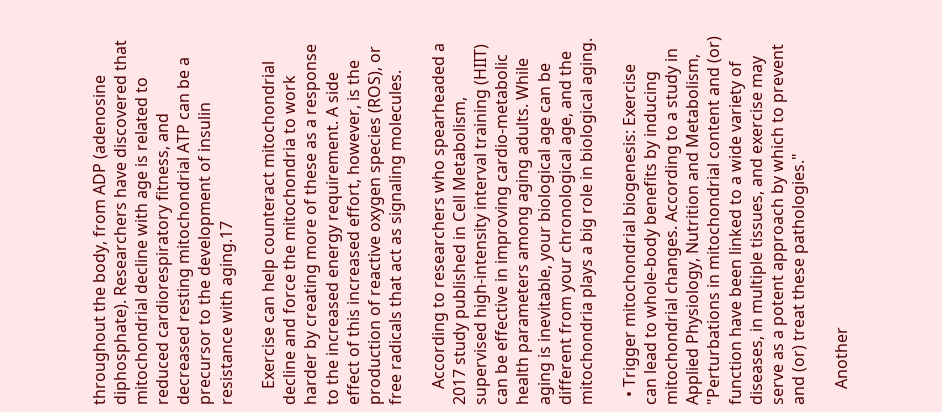throughout the body, from ADP (adenosine diphosphate). Researchers have discovered that mitochondrial decline with age is related to reduced cardiorespiratory fitness, and decreased resting mitochondrial ATP can be a precursor to the development of insulin resistance with aging.17

    Exercise can help counteract mitochondrial decline and force the mitochondria to work harder by creating more of these as a response to the increased energy requirement. A side effect of this increased effort, however, is the production of reactive oxygen species (ROS), or free radicals that act as signaling molecules.

    According to researchers who spearheaded a 2017 study published in Cell Metabolism, supervised high-intensity interval training (HIIT) can be effective in improving cardio-metabolic health parameters among aging adults. While aging is inevitable, your biological age can be different from your chronological age, and the mitochondria plays a big role in biological aging.

  • Trigger mitochondrial biogenesis: Exercise can lead to whole-body benefits by inducing mitochondrial changes. According to a study in Applied Physiology, Nutrition and Metabolism, "Perturbations in mitochondrial content and (or) function have been linked to a wide variety of diseases, in multiple tissues, and exercise may serve as a potent approach by which to prevent and (or) treat these pathologies."

    Another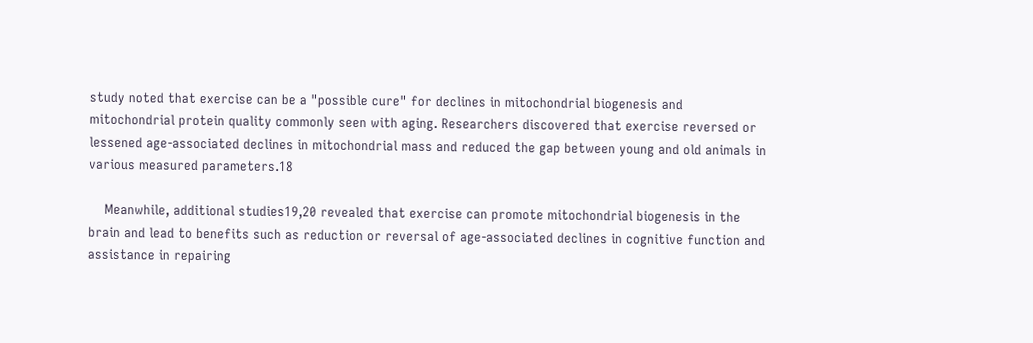study noted that exercise can be a "possible cure" for declines in mitochondrial biogenesis and mitochondrial protein quality commonly seen with aging. Researchers discovered that exercise reversed or lessened age-associated declines in mitochondrial mass and reduced the gap between young and old animals in various measured parameters.18

    Meanwhile, additional studies19,20 revealed that exercise can promote mitochondrial biogenesis in the brain and lead to benefits such as reduction or reversal of age-associated declines in cognitive function and assistance in repairing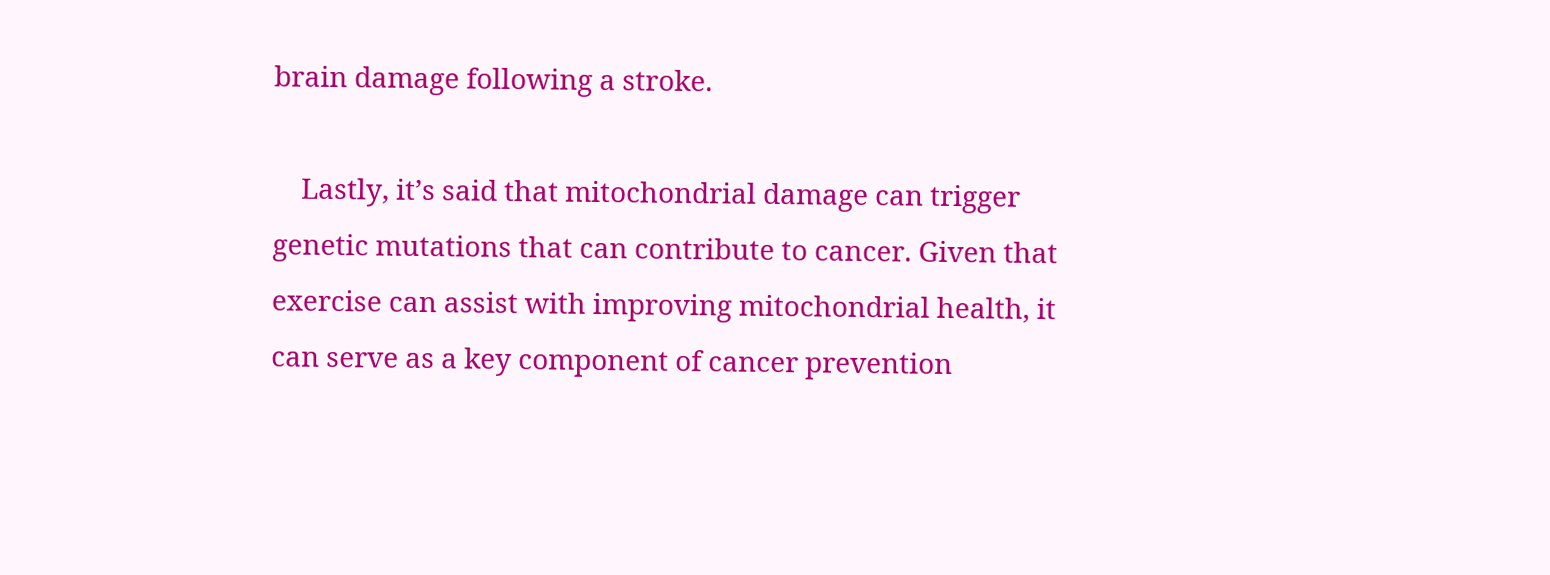brain damage following a stroke.

    Lastly, it’s said that mitochondrial damage can trigger genetic mutations that can contribute to cancer. Given that exercise can assist with improving mitochondrial health, it can serve as a key component of cancer prevention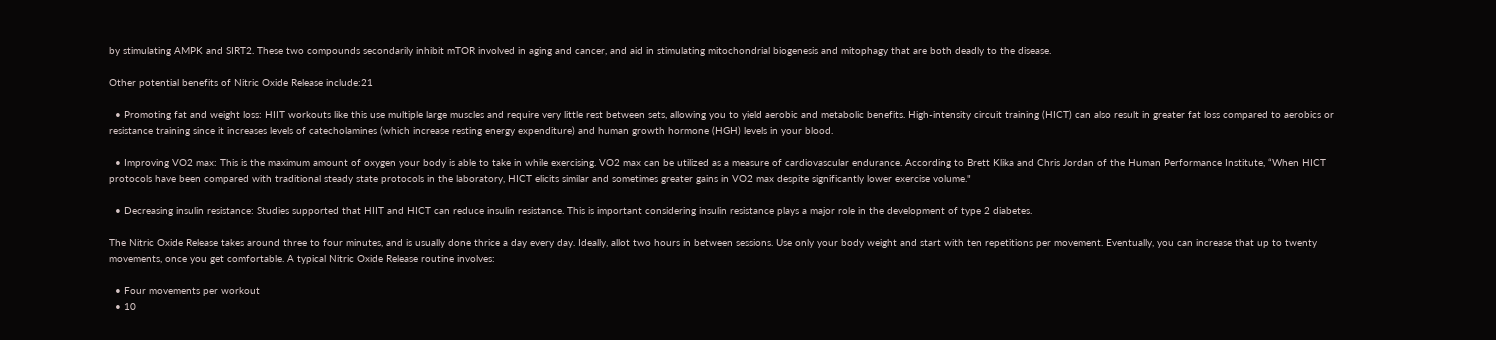by stimulating AMPK and SIRT2. These two compounds secondarily inhibit mTOR involved in aging and cancer, and aid in stimulating mitochondrial biogenesis and mitophagy that are both deadly to the disease.

Other potential benefits of Nitric Oxide Release include:21

  • Promoting fat and weight loss: HIIT workouts like this use multiple large muscles and require very little rest between sets, allowing you to yield aerobic and metabolic benefits. High-intensity circuit training (HICT) can also result in greater fat loss compared to aerobics or resistance training since it increases levels of catecholamines (which increase resting energy expenditure) and human growth hormone (HGH) levels in your blood.

  • Improving VO2 max: This is the maximum amount of oxygen your body is able to take in while exercising. VO2 max can be utilized as a measure of cardiovascular endurance. According to Brett Klika and Chris Jordan of the Human Performance Institute, “When HICT protocols have been compared with traditional steady state protocols in the laboratory, HICT elicits similar and sometimes greater gains in VO2 max despite significantly lower exercise volume."

  • Decreasing insulin resistance: Studies supported that HIIT and HICT can reduce insulin resistance. This is important considering insulin resistance plays a major role in the development of type 2 diabetes.

The Nitric Oxide Release takes around three to four minutes, and is usually done thrice a day every day. Ideally, allot two hours in between sessions. Use only your body weight and start with ten repetitions per movement. Eventually, you can increase that up to twenty movements, once you get comfortable. A typical Nitric Oxide Release routine involves:

  • Four movements per workout
  • 10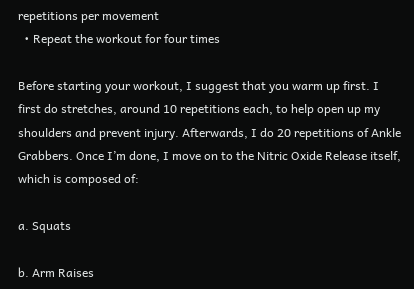repetitions per movement
  • Repeat the workout for four times

Before starting your workout, I suggest that you warm up first. I first do stretches, around 10 repetitions each, to help open up my shoulders and prevent injury. Afterwards, I do 20 repetitions of Ankle Grabbers. Once I’m done, I move on to the Nitric Oxide Release itself, which is composed of:

a. Squats

b. Arm Raises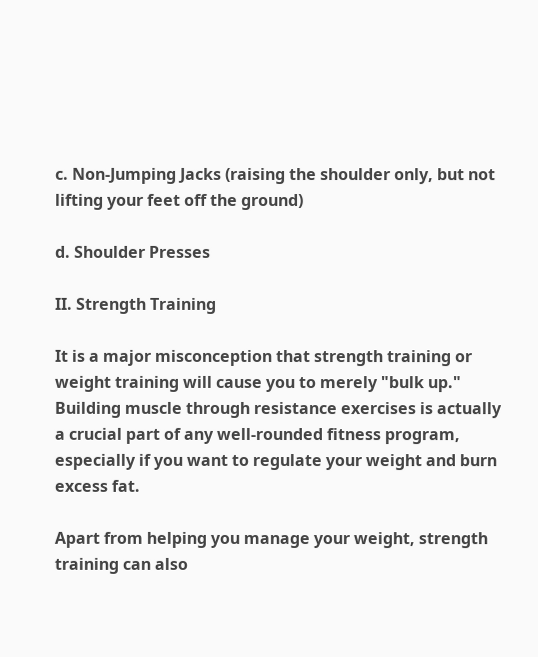c. Non-Jumping Jacks (raising the shoulder only, but not lifting your feet off the ground)

d. Shoulder Presses

II. Strength Training

It is a major misconception that strength training or weight training will cause you to merely "bulk up." Building muscle through resistance exercises is actually a crucial part of any well-rounded fitness program, especially if you want to regulate your weight and burn excess fat.

Apart from helping you manage your weight, strength training can also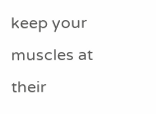keep your muscles at their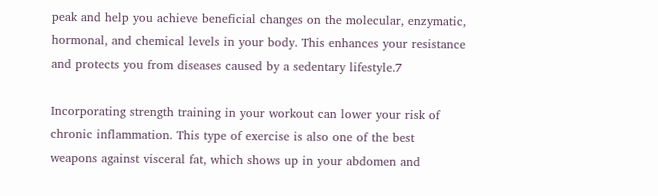peak and help you achieve beneficial changes on the molecular, enzymatic, hormonal, and chemical levels in your body. This enhances your resistance and protects you from diseases caused by a sedentary lifestyle.7

Incorporating strength training in your workout can lower your risk of chronic inflammation. This type of exercise is also one of the best weapons against visceral fat, which shows up in your abdomen and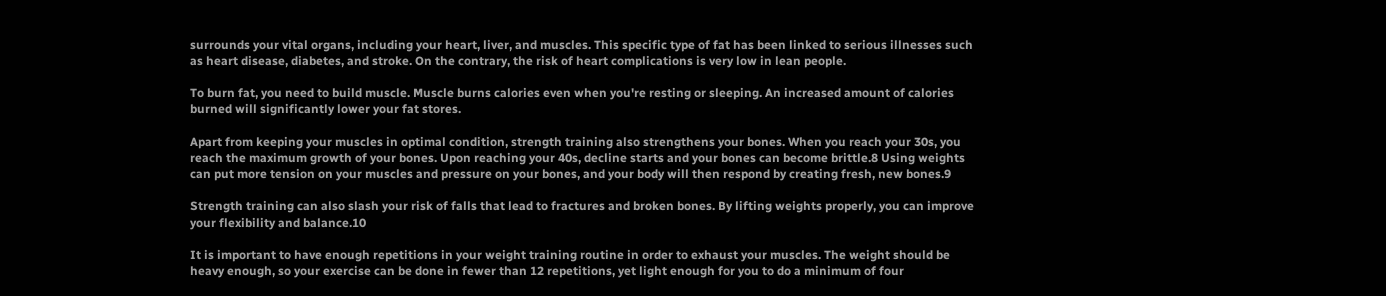surrounds your vital organs, including your heart, liver, and muscles. This specific type of fat has been linked to serious illnesses such as heart disease, diabetes, and stroke. On the contrary, the risk of heart complications is very low in lean people.

To burn fat, you need to build muscle. Muscle burns calories even when you're resting or sleeping. An increased amount of calories burned will significantly lower your fat stores.

Apart from keeping your muscles in optimal condition, strength training also strengthens your bones. When you reach your 30s, you reach the maximum growth of your bones. Upon reaching your 40s, decline starts and your bones can become brittle.8 Using weights can put more tension on your muscles and pressure on your bones, and your body will then respond by creating fresh, new bones.9

Strength training can also slash your risk of falls that lead to fractures and broken bones. By lifting weights properly, you can improve your flexibility and balance.10

It is important to have enough repetitions in your weight training routine in order to exhaust your muscles. The weight should be heavy enough, so your exercise can be done in fewer than 12 repetitions, yet light enough for you to do a minimum of four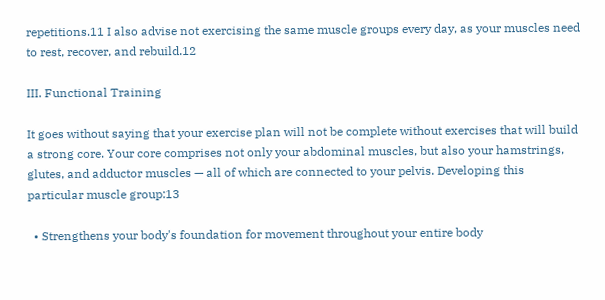repetitions.11 I also advise not exercising the same muscle groups every day, as your muscles need to rest, recover, and rebuild.12

III. Functional Training

It goes without saying that your exercise plan will not be complete without exercises that will build a strong core. Your core comprises not only your abdominal muscles, but also your hamstrings, glutes, and adductor muscles — all of which are connected to your pelvis. Developing this particular muscle group:13

  • Strengthens your body's foundation for movement throughout your entire body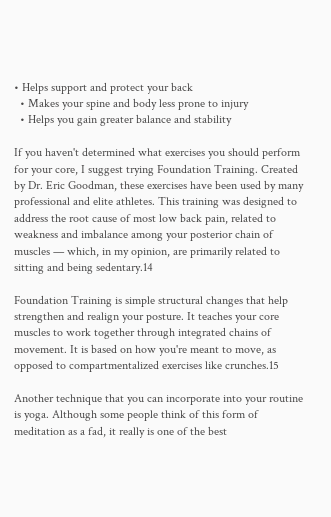• Helps support and protect your back
  • Makes your spine and body less prone to injury
  • Helps you gain greater balance and stability

If you haven't determined what exercises you should perform for your core, I suggest trying Foundation Training. Created by Dr. Eric Goodman, these exercises have been used by many professional and elite athletes. This training was designed to address the root cause of most low back pain, related to weakness and imbalance among your posterior chain of muscles — which, in my opinion, are primarily related to sitting and being sedentary.14

Foundation Training is simple structural changes that help strengthen and realign your posture. It teaches your core muscles to work together through integrated chains of movement. It is based on how you're meant to move, as opposed to compartmentalized exercises like crunches.15

Another technique that you can incorporate into your routine is yoga. Although some people think of this form of meditation as a fad, it really is one of the best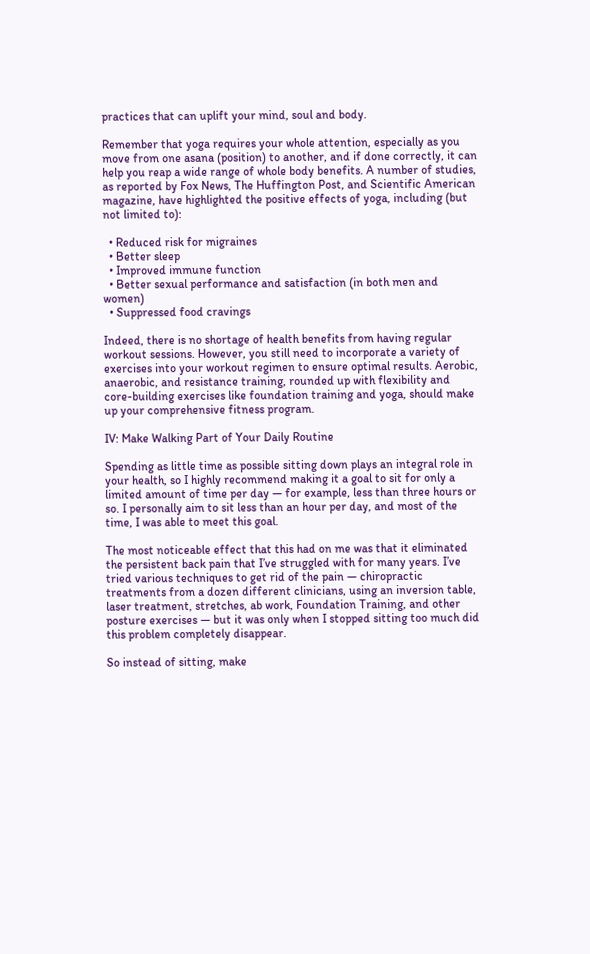practices that can uplift your mind, soul and body.

Remember that yoga requires your whole attention, especially as you move from one asana (position) to another, and if done correctly, it can help you reap a wide range of whole body benefits. A number of studies, as reported by Fox News, The Huffington Post, and Scientific American magazine, have highlighted the positive effects of yoga, including (but not limited to):

  • Reduced risk for migraines
  • Better sleep
  • Improved immune function
  • Better sexual performance and satisfaction (in both men and women)
  • Suppressed food cravings

Indeed, there is no shortage of health benefits from having regular workout sessions. However, you still need to incorporate a variety of exercises into your workout regimen to ensure optimal results. Aerobic, anaerobic, and resistance training, rounded up with flexibility and core-building exercises like foundation training and yoga, should make up your comprehensive fitness program.

IV: Make Walking Part of Your Daily Routine

Spending as little time as possible sitting down plays an integral role in your health, so I highly recommend making it a goal to sit for only a limited amount of time per day — for example, less than three hours or so. I personally aim to sit less than an hour per day, and most of the time, I was able to meet this goal.

The most noticeable effect that this had on me was that it eliminated the persistent back pain that I’ve struggled with for many years. I’ve tried various techniques to get rid of the pain — chiropractic treatments from a dozen different clinicians, using an inversion table, laser treatment, stretches, ab work, Foundation Training, and other posture exercises — but it was only when I stopped sitting too much did this problem completely disappear.

So instead of sitting, make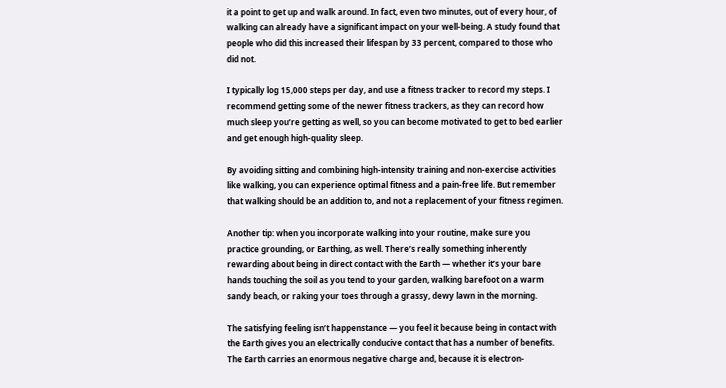it a point to get up and walk around. In fact, even two minutes, out of every hour, of walking can already have a significant impact on your well-being. A study found that people who did this increased their lifespan by 33 percent, compared to those who did not.

I typically log 15,000 steps per day, and use a fitness tracker to record my steps. I recommend getting some of the newer fitness trackers, as they can record how much sleep you’re getting as well, so you can become motivated to get to bed earlier and get enough high-quality sleep.

By avoiding sitting and combining high-intensity training and non-exercise activities like walking, you can experience optimal fitness and a pain-free life. But remember that walking should be an addition to, and not a replacement of your fitness regimen.

Another tip: when you incorporate walking into your routine, make sure you practice grounding, or Earthing, as well. There’s really something inherently rewarding about being in direct contact with the Earth — whether it’s your bare hands touching the soil as you tend to your garden, walking barefoot on a warm sandy beach, or raking your toes through a grassy, dewy lawn in the morning.

The satisfying feeling isn’t happenstance — you feel it because being in contact with the Earth gives you an electrically conducive contact that has a number of benefits. The Earth carries an enormous negative charge and, because it is electron-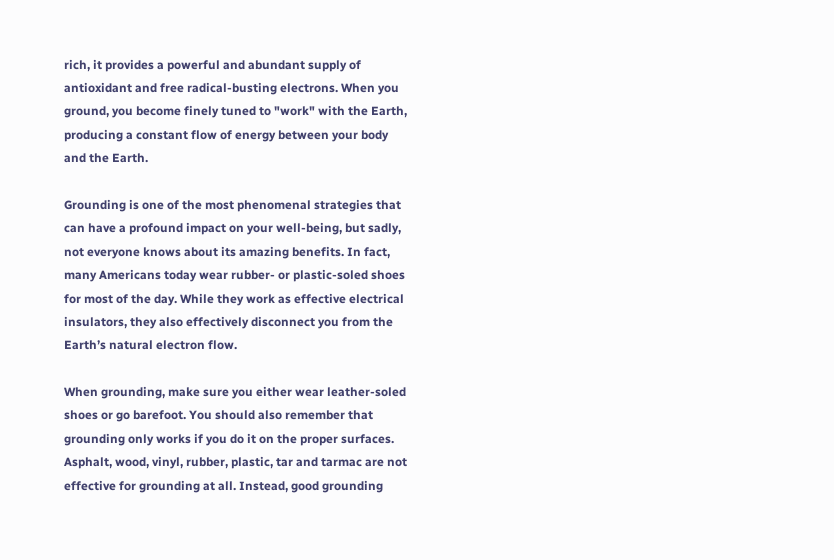rich, it provides a powerful and abundant supply of antioxidant and free radical-busting electrons. When you ground, you become finely tuned to "work" with the Earth, producing a constant flow of energy between your body and the Earth.

Grounding is one of the most phenomenal strategies that can have a profound impact on your well-being, but sadly, not everyone knows about its amazing benefits. In fact, many Americans today wear rubber- or plastic-soled shoes for most of the day. While they work as effective electrical insulators, they also effectively disconnect you from the Earth’s natural electron flow.

When grounding, make sure you either wear leather-soled shoes or go barefoot. You should also remember that grounding only works if you do it on the proper surfaces. Asphalt, wood, vinyl, rubber, plastic, tar and tarmac are not effective for grounding at all. Instead, good grounding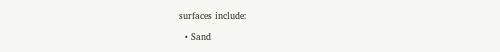surfaces include:

  • Sand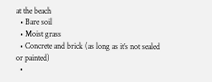at the beach
  • Bare soil
  • Moist grass
  • Concrete and brick (as long as it’s not sealed or painted)
  •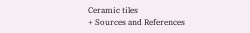Ceramic tiles
+ Sources and References